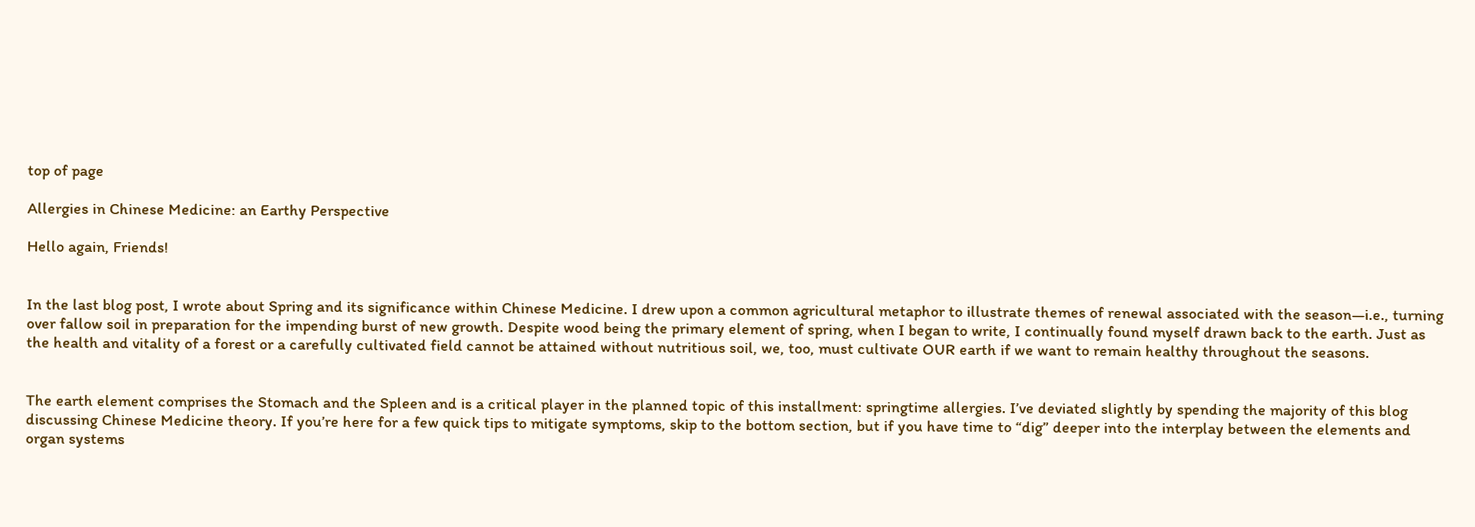top of page

Allergies in Chinese Medicine: an Earthy Perspective

Hello again, Friends!


In the last blog post, I wrote about Spring and its significance within Chinese Medicine. I drew upon a common agricultural metaphor to illustrate themes of renewal associated with the season—i.e., turning over fallow soil in preparation for the impending burst of new growth. Despite wood being the primary element of spring, when I began to write, I continually found myself drawn back to the earth. Just as the health and vitality of a forest or a carefully cultivated field cannot be attained without nutritious soil, we, too, must cultivate OUR earth if we want to remain healthy throughout the seasons.


The earth element comprises the Stomach and the Spleen and is a critical player in the planned topic of this installment: springtime allergies. I’ve deviated slightly by spending the majority of this blog discussing Chinese Medicine theory. If you’re here for a few quick tips to mitigate symptoms, skip to the bottom section, but if you have time to “dig” deeper into the interplay between the elements and organ systems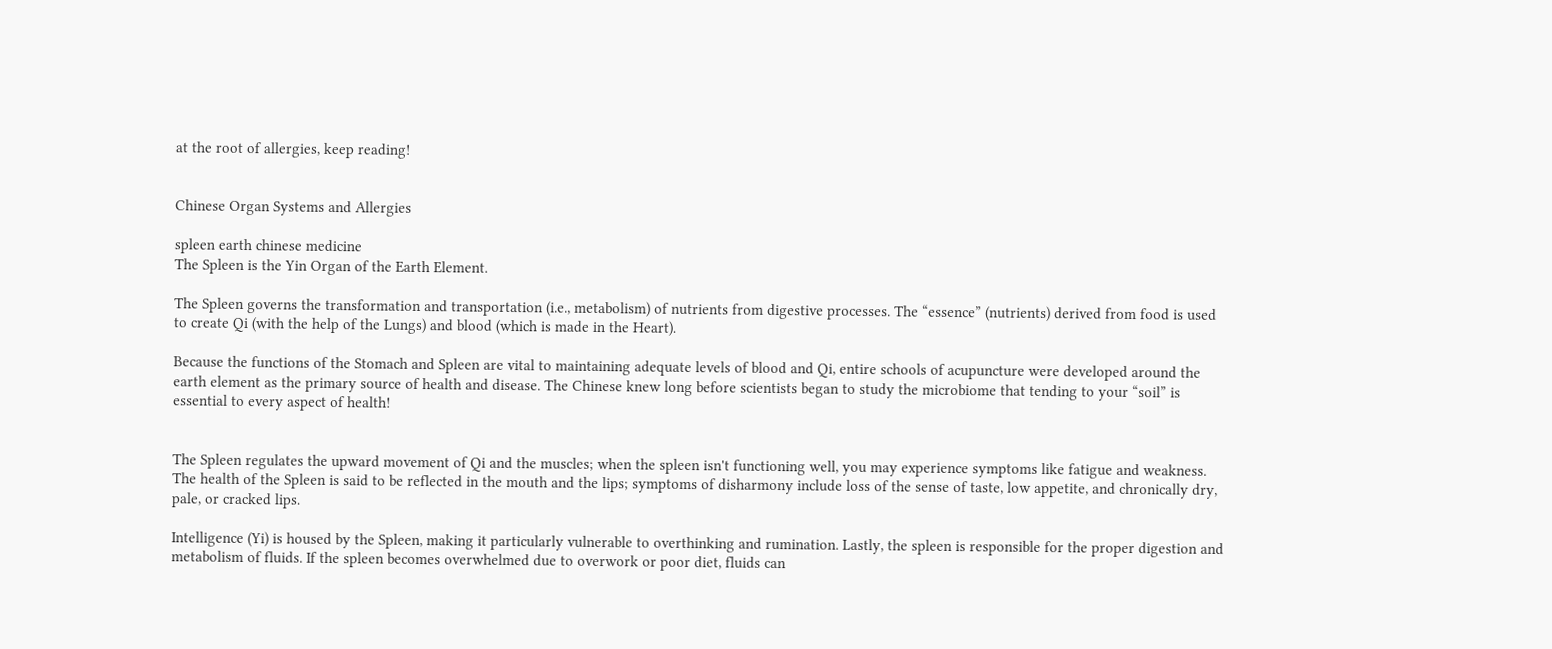at the root of allergies, keep reading!


Chinese Organ Systems and Allergies

spleen earth chinese medicine
The Spleen is the Yin Organ of the Earth Element.

The Spleen governs the transformation and transportation (i.e., metabolism) of nutrients from digestive processes. The “essence” (nutrients) derived from food is used to create Qi (with the help of the Lungs) and blood (which is made in the Heart).

Because the functions of the Stomach and Spleen are vital to maintaining adequate levels of blood and Qi, entire schools of acupuncture were developed around the earth element as the primary source of health and disease. The Chinese knew long before scientists began to study the microbiome that tending to your “soil” is essential to every aspect of health!


The Spleen regulates the upward movement of Qi and the muscles; when the spleen isn't functioning well, you may experience symptoms like fatigue and weakness. The health of the Spleen is said to be reflected in the mouth and the lips; symptoms of disharmony include loss of the sense of taste, low appetite, and chronically dry, pale, or cracked lips.

Intelligence (Yi) is housed by the Spleen, making it particularly vulnerable to overthinking and rumination. Lastly, the spleen is responsible for the proper digestion and metabolism of fluids. If the spleen becomes overwhelmed due to overwork or poor diet, fluids can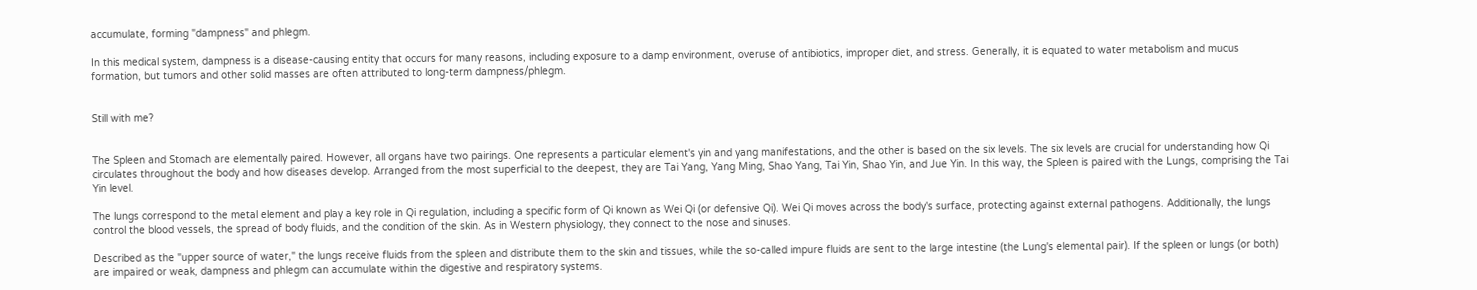accumulate, forming "dampness" and phlegm.

In this medical system, dampness is a disease-causing entity that occurs for many reasons, including exposure to a damp environment, overuse of antibiotics, improper diet, and stress. Generally, it is equated to water metabolism and mucus formation, but tumors and other solid masses are often attributed to long-term dampness/phlegm.


Still with me?


The Spleen and Stomach are elementally paired. However, all organs have two pairings. One represents a particular element's yin and yang manifestations, and the other is based on the six levels. The six levels are crucial for understanding how Qi circulates throughout the body and how diseases develop. Arranged from the most superficial to the deepest, they are Tai Yang, Yang Ming, Shao Yang, Tai Yin, Shao Yin, and Jue Yin. In this way, the Spleen is paired with the Lungs, comprising the Tai Yin level.

The lungs correspond to the metal element and play a key role in Qi regulation, including a specific form of Qi known as Wei Qi (or defensive Qi). Wei Qi moves across the body's surface, protecting against external pathogens. Additionally, the lungs control the blood vessels, the spread of body fluids, and the condition of the skin. As in Western physiology, they connect to the nose and sinuses.

Described as the "upper source of water," the lungs receive fluids from the spleen and distribute them to the skin and tissues, while the so-called impure fluids are sent to the large intestine (the Lung's elemental pair). If the spleen or lungs (or both) are impaired or weak, dampness and phlegm can accumulate within the digestive and respiratory systems.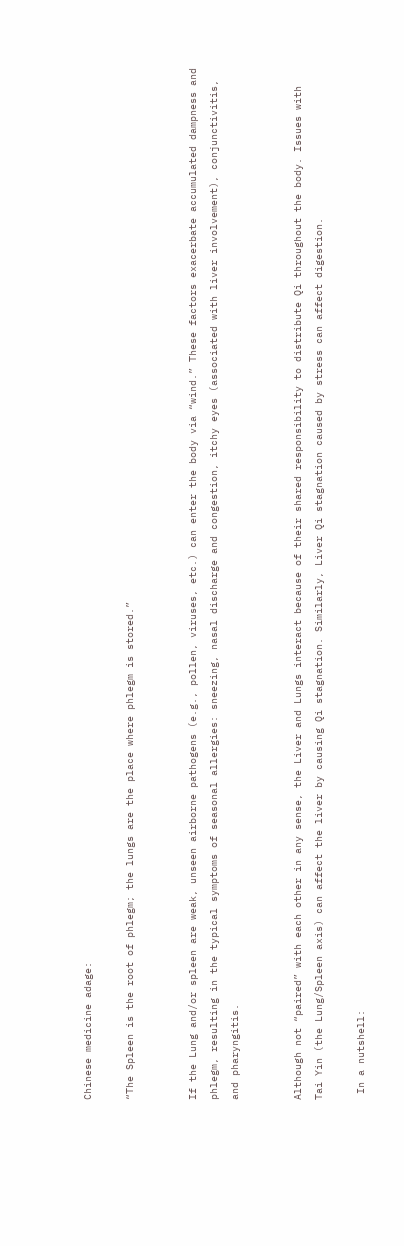Chinese medicine adage:

“The Spleen is the root of phlegm; the lungs are the place where phlegm is stored.”


If the Lung and/or spleen are weak, unseen airborne pathogens (e.g., pollen, viruses, etc.) can enter the body via “wind.” These factors exacerbate accumulated dampness and phlegm, resulting in the typical symptoms of seasonal allergies: sneezing, nasal discharge and congestion, itchy eyes (associated with liver involvement), conjunctivitis, and pharyngitis.


Although not “paired” with each other in any sense, the Liver and Lungs interact because of their shared responsibility to distribute Qi throughout the body. Issues with Tai Yin (the Lung/Spleen axis) can affect the liver by causing Qi stagnation. Similarly, Liver Qi stagnation caused by stress can affect digestion.

 In a nutshell: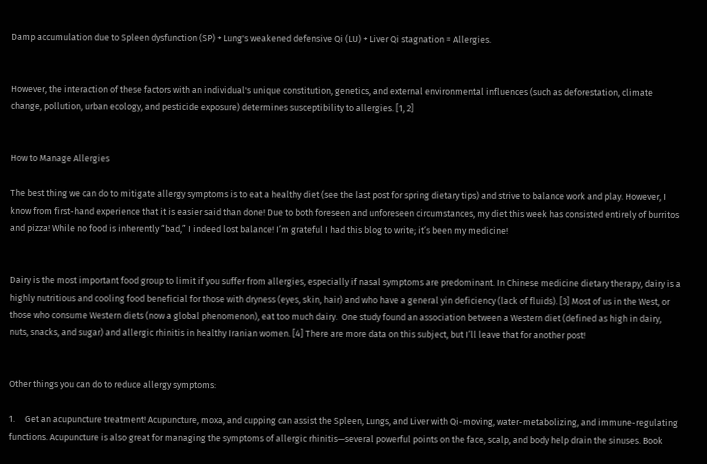Damp accumulation due to Spleen dysfunction (SP) + Lung's weakened defensive Qi (LU) + Liver Qi stagnation = Allergies.


However, the interaction of these factors with an individual's unique constitution, genetics, and external environmental influences (such as deforestation, climate change, pollution, urban ecology, and pesticide exposure) determines susceptibility to allergies. [1, 2]


How to Manage Allergies

The best thing we can do to mitigate allergy symptoms is to eat a healthy diet (see the last post for spring dietary tips) and strive to balance work and play. However, I know from first-hand experience that it is easier said than done! Due to both foreseen and unforeseen circumstances, my diet this week has consisted entirely of burritos and pizza! While no food is inherently “bad,” I indeed lost balance! I’m grateful I had this blog to write; it’s been my medicine!


Dairy is the most important food group to limit if you suffer from allergies, especially if nasal symptoms are predominant. In Chinese medicine dietary therapy, dairy is a highly nutritious and cooling food beneficial for those with dryness (eyes, skin, hair) and who have a general yin deficiency (lack of fluids). [3] Most of us in the West, or those who consume Western diets (now a global phenomenon), eat too much dairy.  One study found an association between a Western diet (defined as high in dairy, nuts, snacks, and sugar) and allergic rhinitis in healthy Iranian women. [4] There are more data on this subject, but I’ll leave that for another post!


Other things you can do to reduce allergy symptoms:

1.     Get an acupuncture treatment! Acupuncture, moxa, and cupping can assist the Spleen, Lungs, and Liver with Qi-moving, water-metabolizing, and immune-regulating functions. Acupuncture is also great for managing the symptoms of allergic rhinitis—several powerful points on the face, scalp, and body help drain the sinuses. Book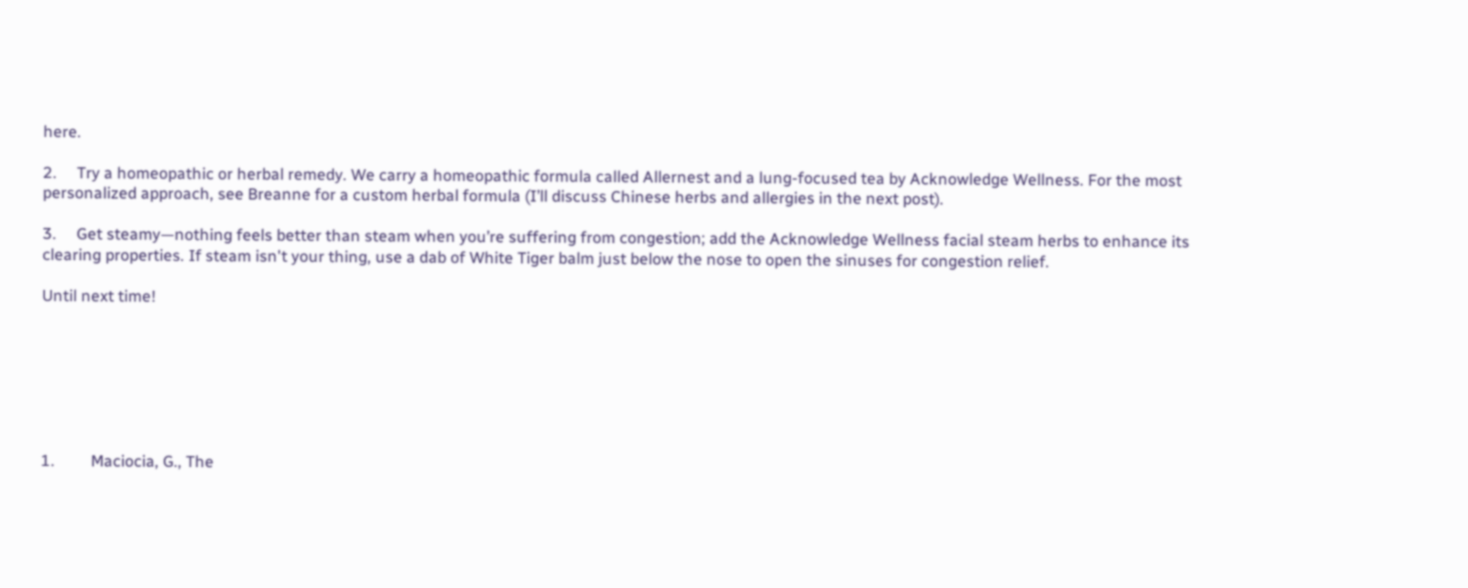here.

2.     Try a homeopathic or herbal remedy. We carry a homeopathic formula called Allernest and a lung-focused tea by Acknowledge Wellness. For the most personalized approach, see Breanne for a custom herbal formula (I’ll discuss Chinese herbs and allergies in the next post).

3.     Get steamy—nothing feels better than steam when you’re suffering from congestion; add the Acknowledge Wellness facial steam herbs to enhance its clearing properties. If steam isn't your thing, use a dab of White Tiger balm just below the nose to open the sinuses for congestion relief.

Until next time!







1.         Maciocia, G., The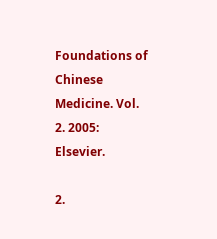Foundations of Chinese Medicine. Vol. 2. 2005: Elsevier.

2.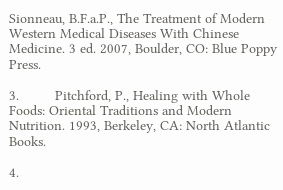Sionneau, B.F.a.P., The Treatment of Modern Western Medical Diseases With Chinese Medicine. 3 ed. 2007, Boulder, CO: Blue Poppy Press.

3.         Pitchford, P., Healing with Whole Foods: Oriental Traditions and Modern Nutrition. 1993, Berkeley, CA: North Atlantic Books.

4.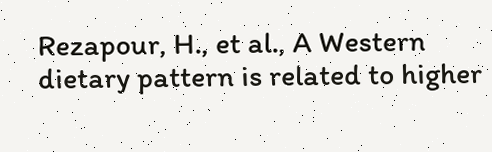Rezapour, H., et al., A Western dietary pattern is related to higher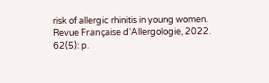risk of allergic rhinitis in young women. Revue Française d'Allergologie, 2022. 62(5): p.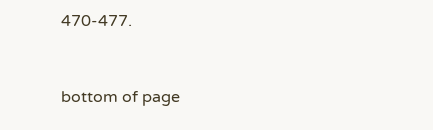470-477.



bottom of page